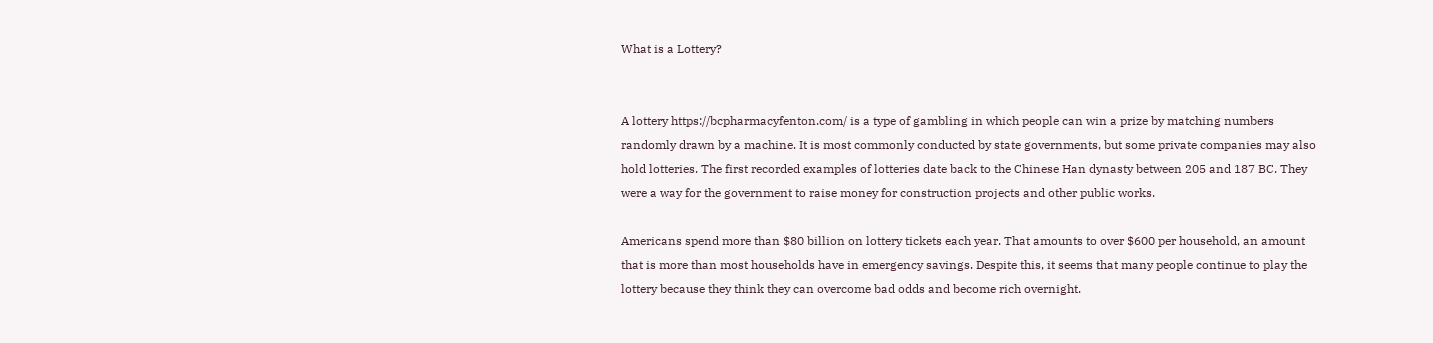What is a Lottery?


A lottery https://bcpharmacyfenton.com/ is a type of gambling in which people can win a prize by matching numbers randomly drawn by a machine. It is most commonly conducted by state governments, but some private companies may also hold lotteries. The first recorded examples of lotteries date back to the Chinese Han dynasty between 205 and 187 BC. They were a way for the government to raise money for construction projects and other public works.

Americans spend more than $80 billion on lottery tickets each year. That amounts to over $600 per household, an amount that is more than most households have in emergency savings. Despite this, it seems that many people continue to play the lottery because they think they can overcome bad odds and become rich overnight.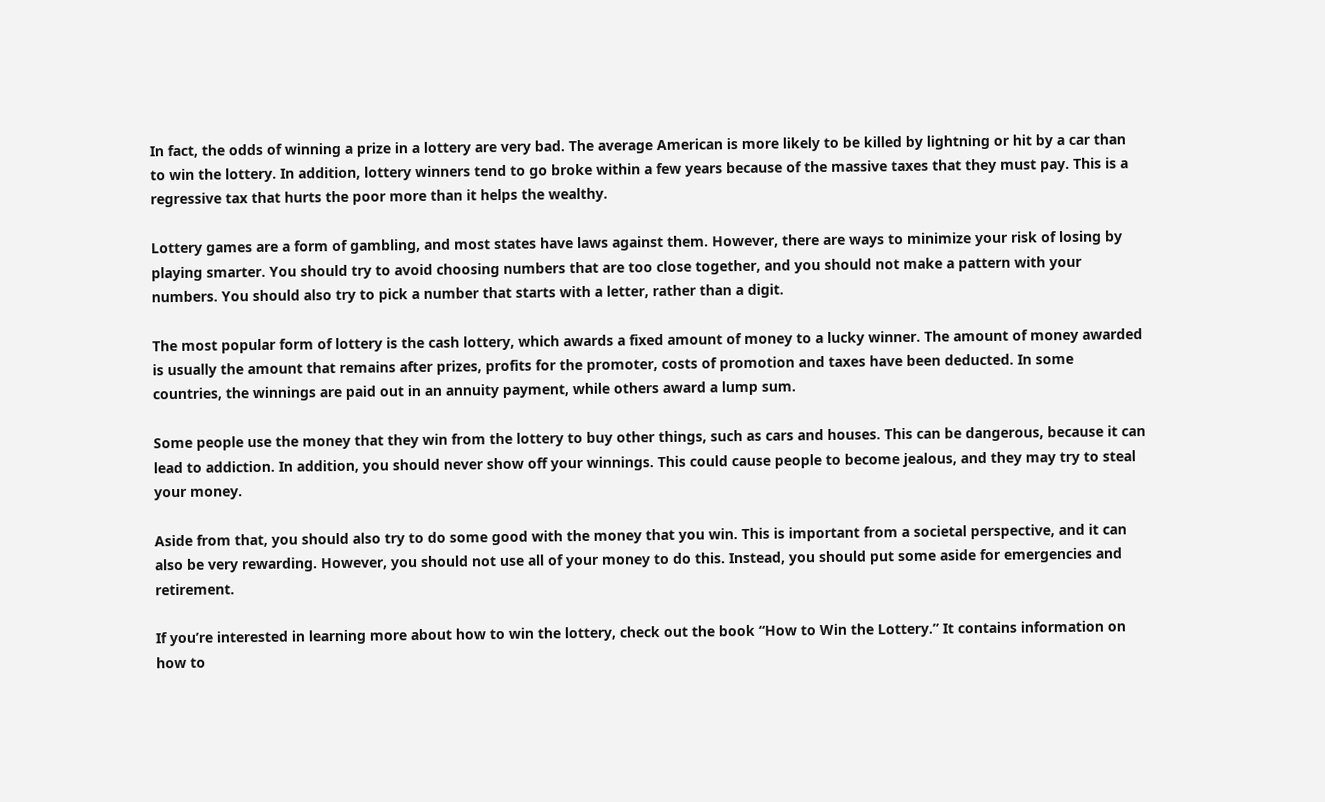In fact, the odds of winning a prize in a lottery are very bad. The average American is more likely to be killed by lightning or hit by a car than to win the lottery. In addition, lottery winners tend to go broke within a few years because of the massive taxes that they must pay. This is a regressive tax that hurts the poor more than it helps the wealthy.

Lottery games are a form of gambling, and most states have laws against them. However, there are ways to minimize your risk of losing by playing smarter. You should try to avoid choosing numbers that are too close together, and you should not make a pattern with your numbers. You should also try to pick a number that starts with a letter, rather than a digit.

The most popular form of lottery is the cash lottery, which awards a fixed amount of money to a lucky winner. The amount of money awarded is usually the amount that remains after prizes, profits for the promoter, costs of promotion and taxes have been deducted. In some countries, the winnings are paid out in an annuity payment, while others award a lump sum.

Some people use the money that they win from the lottery to buy other things, such as cars and houses. This can be dangerous, because it can lead to addiction. In addition, you should never show off your winnings. This could cause people to become jealous, and they may try to steal your money.

Aside from that, you should also try to do some good with the money that you win. This is important from a societal perspective, and it can also be very rewarding. However, you should not use all of your money to do this. Instead, you should put some aside for emergencies and retirement.

If you’re interested in learning more about how to win the lottery, check out the book “How to Win the Lottery.” It contains information on how to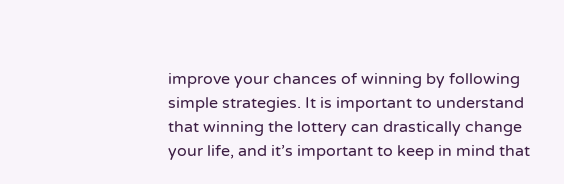improve your chances of winning by following simple strategies. It is important to understand that winning the lottery can drastically change your life, and it’s important to keep in mind that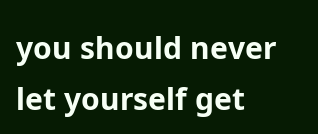you should never let yourself get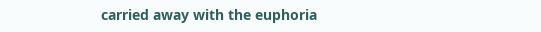carried away with the euphoria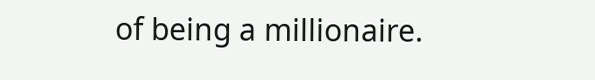of being a millionaire.